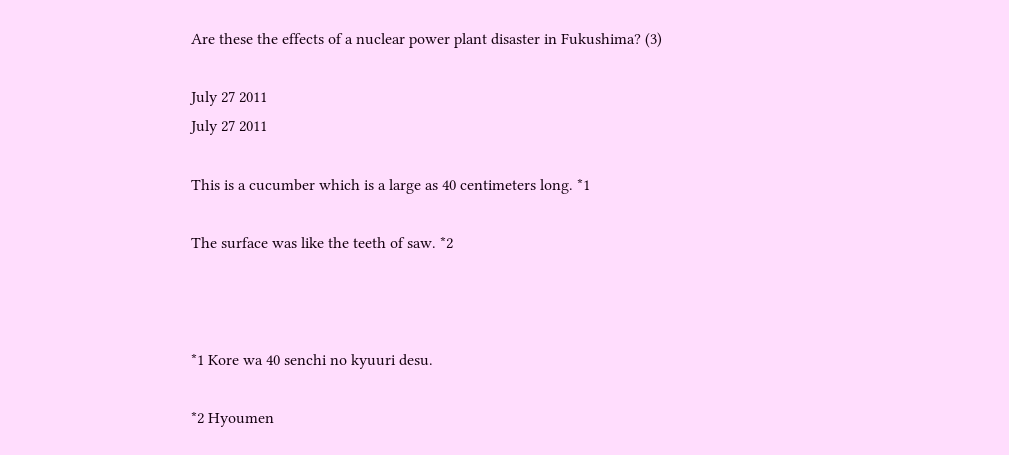Are these the effects of a nuclear power plant disaster in Fukushima? (3)

July 27 2011
July 27 2011

This is a cucumber which is a large as 40 centimeters long. *1

The surface was like the teeth of saw. *2



*1 Kore wa 40 senchi no kyuuri desu.

*2 Hyoumen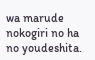wa marude nokogiri no ha no youdeshita.